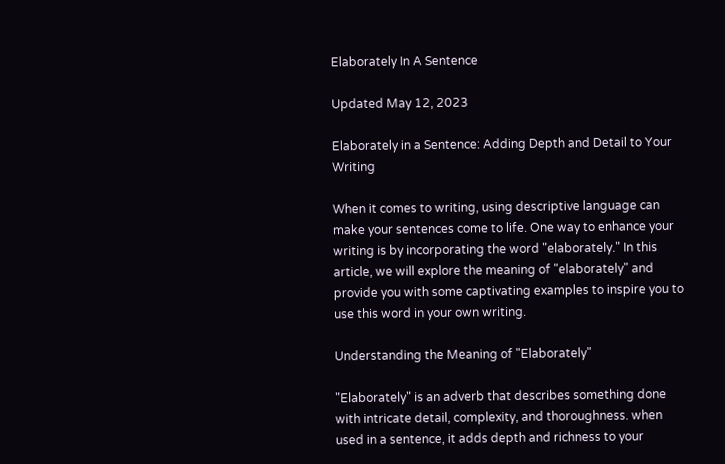Elaborately In A Sentence

Updated May 12, 2023

Elaborately in a Sentence: Adding Depth and Detail to Your Writing

When it comes to writing, using descriptive language can make your sentences come to life. One way to enhance your writing is by incorporating the word "elaborately." In this article, we will explore the meaning of "elaborately" and provide you with some captivating examples to inspire you to use this word in your own writing.

Understanding the Meaning of "Elaborately"

"Elaborately" is an adverb that describes something done with intricate detail, complexity, and thoroughness. when used in a sentence, it adds depth and richness to your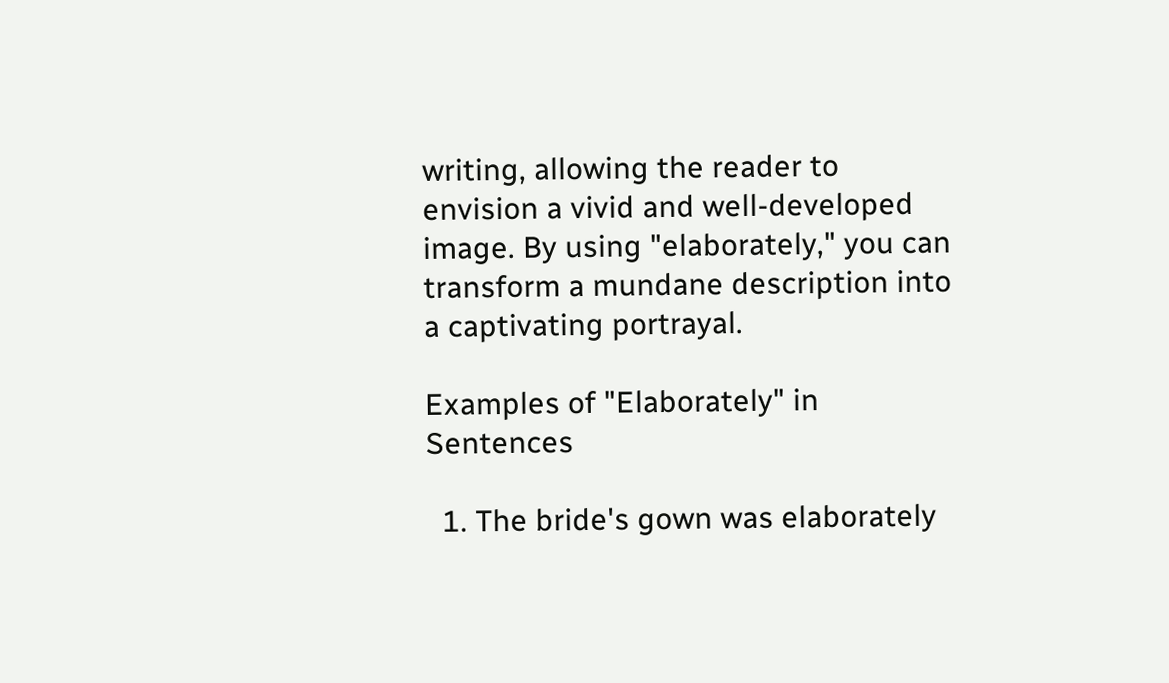writing, allowing the reader to envision a vivid and well-developed image. By using "elaborately," you can transform a mundane description into a captivating portrayal.

Examples of "Elaborately" in Sentences

  1. The bride's gown was elaborately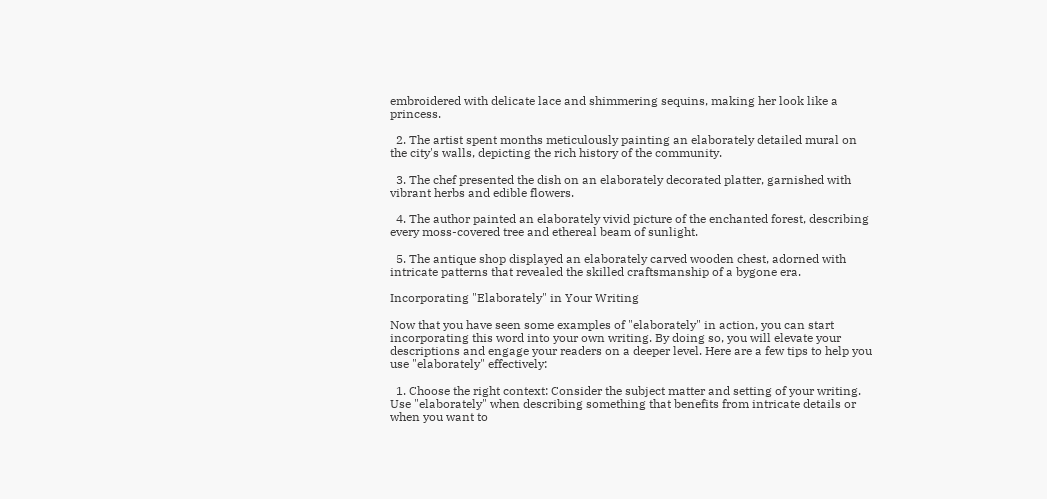embroidered with delicate lace and shimmering sequins, making her look like a princess.

  2. The artist spent months meticulously painting an elaborately detailed mural on the city's walls, depicting the rich history of the community.

  3. The chef presented the dish on an elaborately decorated platter, garnished with vibrant herbs and edible flowers.

  4. The author painted an elaborately vivid picture of the enchanted forest, describing every moss-covered tree and ethereal beam of sunlight.

  5. The antique shop displayed an elaborately carved wooden chest, adorned with intricate patterns that revealed the skilled craftsmanship of a bygone era.

Incorporating "Elaborately" in Your Writing

Now that you have seen some examples of "elaborately" in action, you can start incorporating this word into your own writing. By doing so, you will elevate your descriptions and engage your readers on a deeper level. Here are a few tips to help you use "elaborately" effectively:

  1. Choose the right context: Consider the subject matter and setting of your writing. Use "elaborately" when describing something that benefits from intricate details or when you want to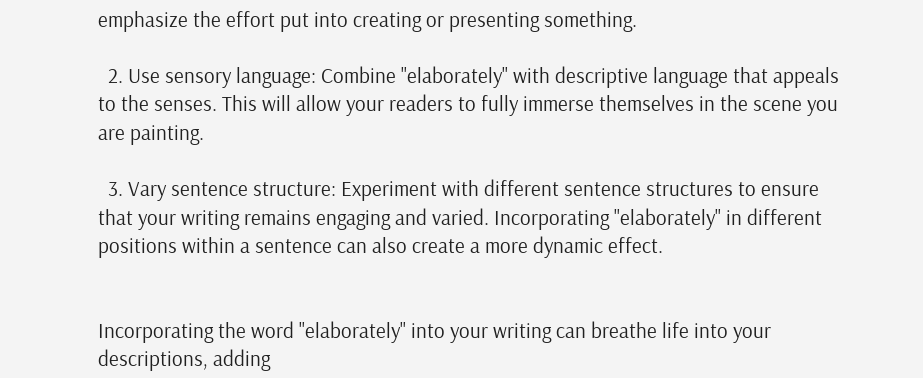emphasize the effort put into creating or presenting something.

  2. Use sensory language: Combine "elaborately" with descriptive language that appeals to the senses. This will allow your readers to fully immerse themselves in the scene you are painting.

  3. Vary sentence structure: Experiment with different sentence structures to ensure that your writing remains engaging and varied. Incorporating "elaborately" in different positions within a sentence can also create a more dynamic effect.


Incorporating the word "elaborately" into your writing can breathe life into your descriptions, adding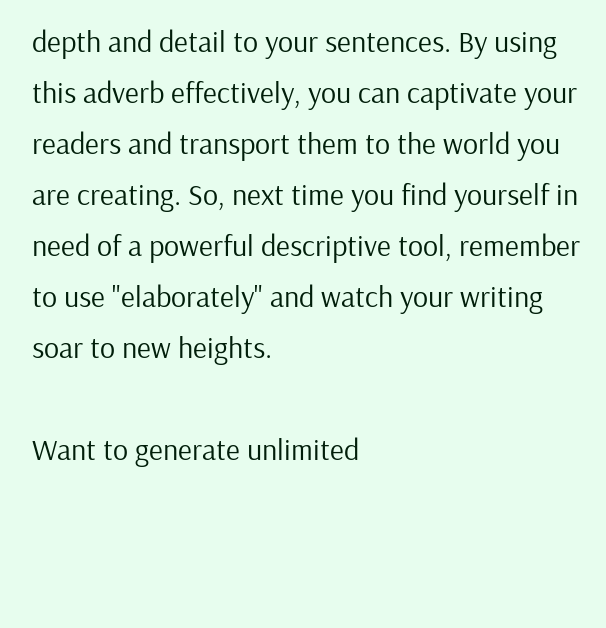depth and detail to your sentences. By using this adverb effectively, you can captivate your readers and transport them to the world you are creating. So, next time you find yourself in need of a powerful descriptive tool, remember to use "elaborately" and watch your writing soar to new heights.

Want to generate unlimited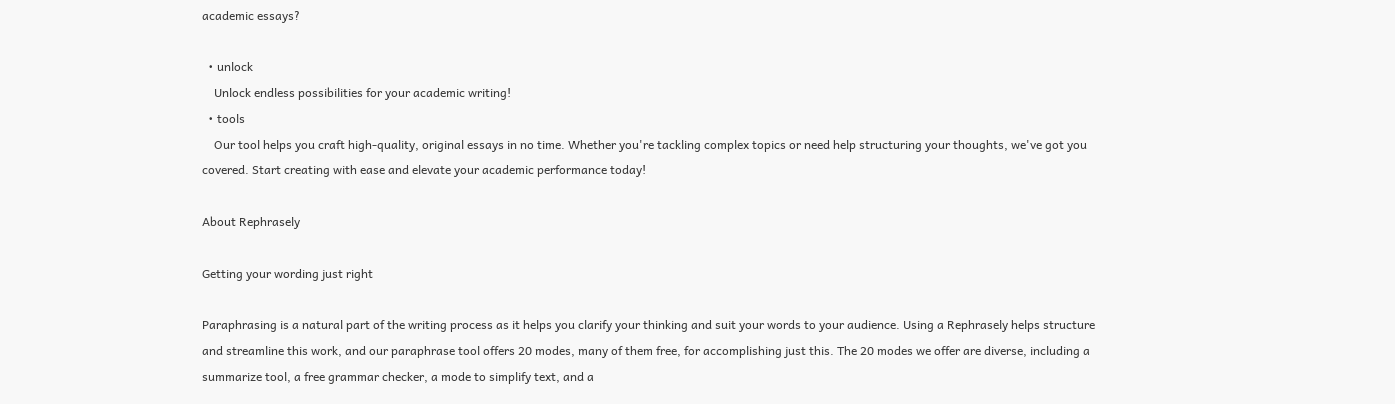academic essays?

  • unlock
    Unlock endless possibilities for your academic writing!
  • tools
    Our tool helps you craft high-quality, original essays in no time. Whether you're tackling complex topics or need help structuring your thoughts, we've got you covered. Start creating with ease and elevate your academic performance today!

About Rephrasely

Getting your wording just right

Paraphrasing is a natural part of the writing process as it helps you clarify your thinking and suit your words to your audience. Using a Rephrasely helps structure and streamline this work, and our paraphrase tool offers 20 modes, many of them free, for accomplishing just this. The 20 modes we offer are diverse, including a summarize tool, a free grammar checker, a mode to simplify text, and a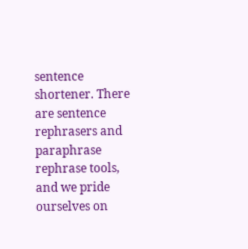sentence shortener. There are sentence rephrasers and paraphrase rephrase tools, and we pride ourselves on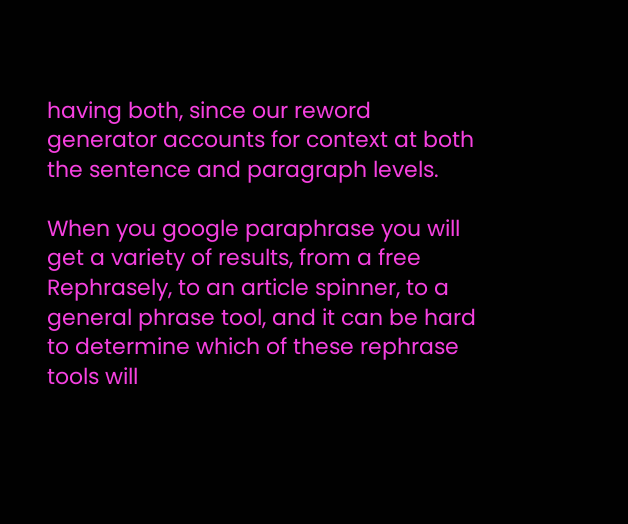having both, since our reword generator accounts for context at both the sentence and paragraph levels.

When you google paraphrase you will get a variety of results, from a free Rephrasely, to an article spinner, to a general phrase tool, and it can be hard to determine which of these rephrase tools will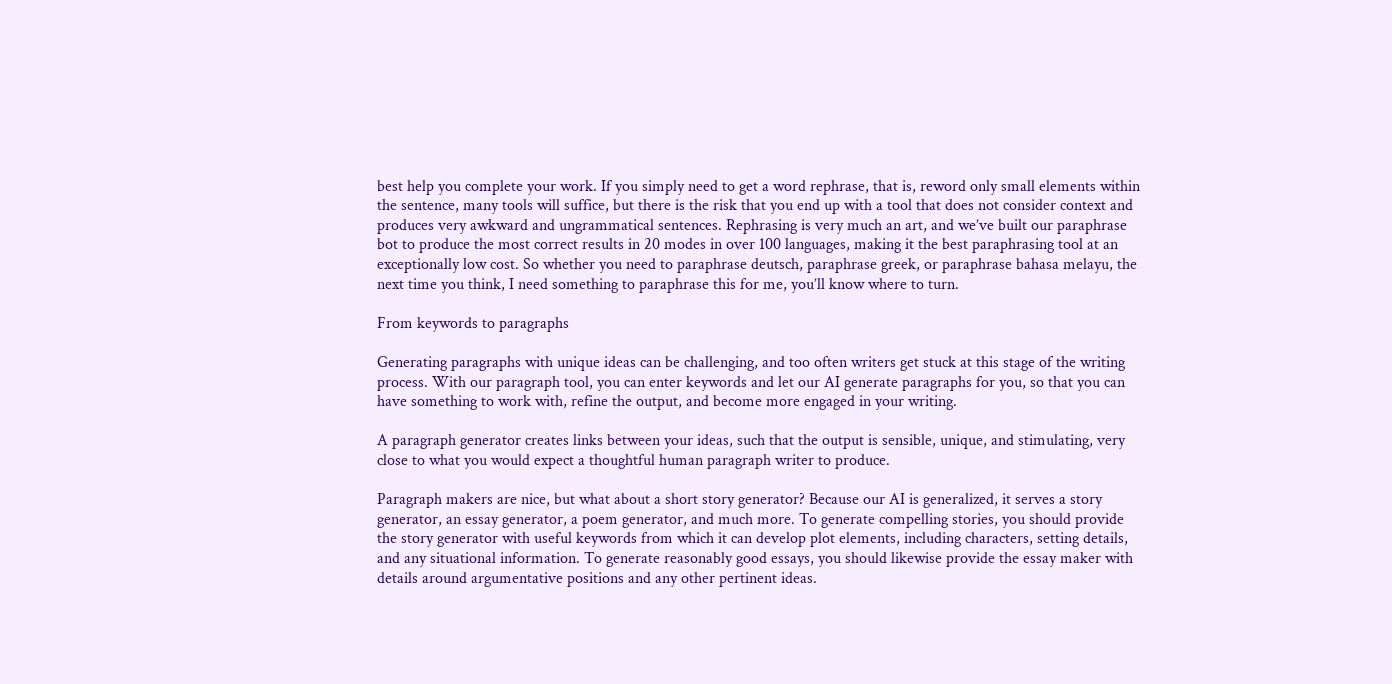best help you complete your work. If you simply need to get a word rephrase, that is, reword only small elements within the sentence, many tools will suffice, but there is the risk that you end up with a tool that does not consider context and produces very awkward and ungrammatical sentences. Rephrasing is very much an art, and we’ve built our paraphrase bot to produce the most correct results in 20 modes in over 100 languages, making it the best paraphrasing tool at an exceptionally low cost. So whether you need to paraphrase deutsch, paraphrase greek, or paraphrase bahasa melayu, the next time you think, I need something to paraphrase this for me, you’ll know where to turn.

From keywords to paragraphs

Generating paragraphs with unique ideas can be challenging, and too often writers get stuck at this stage of the writing process. With our paragraph tool, you can enter keywords and let our AI generate paragraphs for you, so that you can have something to work with, refine the output, and become more engaged in your writing.

A paragraph generator creates links between your ideas, such that the output is sensible, unique, and stimulating, very close to what you would expect a thoughtful human paragraph writer to produce.

Paragraph makers are nice, but what about a short story generator? Because our AI is generalized, it serves a story generator, an essay generator, a poem generator, and much more. To generate compelling stories, you should provide the story generator with useful keywords from which it can develop plot elements, including characters, setting details, and any situational information. To generate reasonably good essays, you should likewise provide the essay maker with details around argumentative positions and any other pertinent ideas.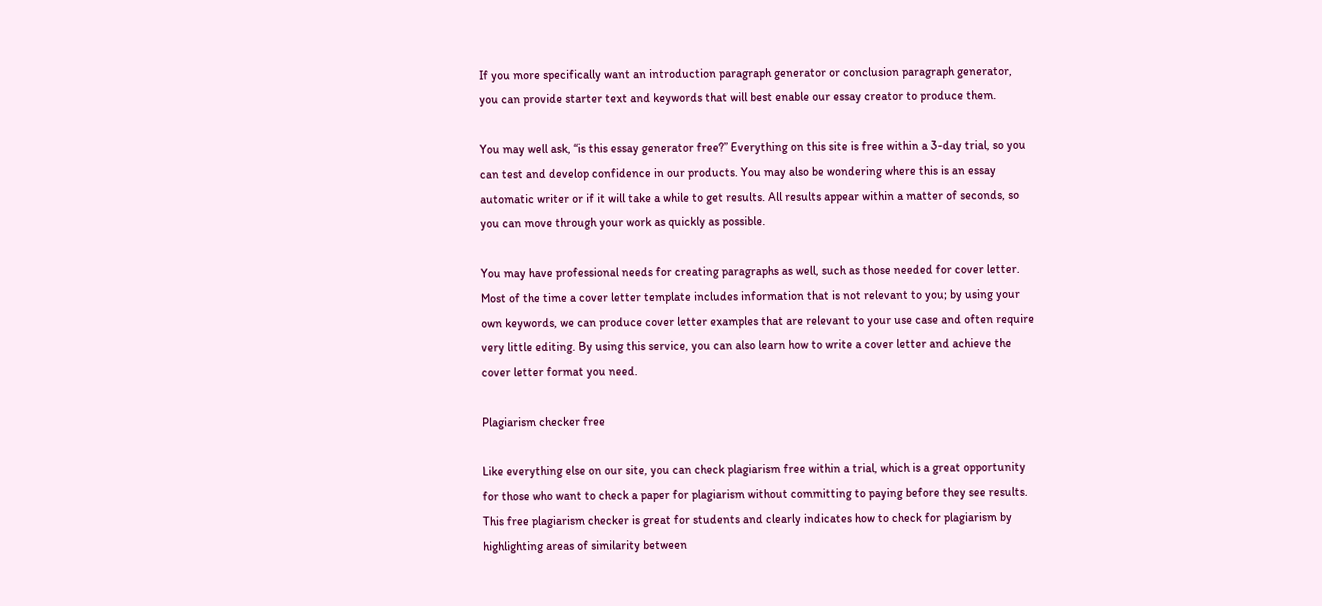If you more specifically want an introduction paragraph generator or conclusion paragraph generator, you can provide starter text and keywords that will best enable our essay creator to produce them.

You may well ask, “is this essay generator free?” Everything on this site is free within a 3-day trial, so you can test and develop confidence in our products. You may also be wondering where this is an essay automatic writer or if it will take a while to get results. All results appear within a matter of seconds, so you can move through your work as quickly as possible.

You may have professional needs for creating paragraphs as well, such as those needed for cover letter. Most of the time a cover letter template includes information that is not relevant to you; by using your own keywords, we can produce cover letter examples that are relevant to your use case and often require very little editing. By using this service, you can also learn how to write a cover letter and achieve the cover letter format you need.

Plagiarism checker free

Like everything else on our site, you can check plagiarism free within a trial, which is a great opportunity for those who want to check a paper for plagiarism without committing to paying before they see results. This free plagiarism checker is great for students and clearly indicates how to check for plagiarism by highlighting areas of similarity between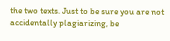the two texts. Just to be sure you are not accidentally plagiarizing, be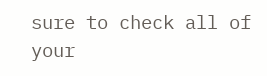sure to check all of your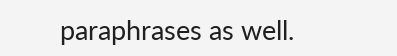paraphrases as well.